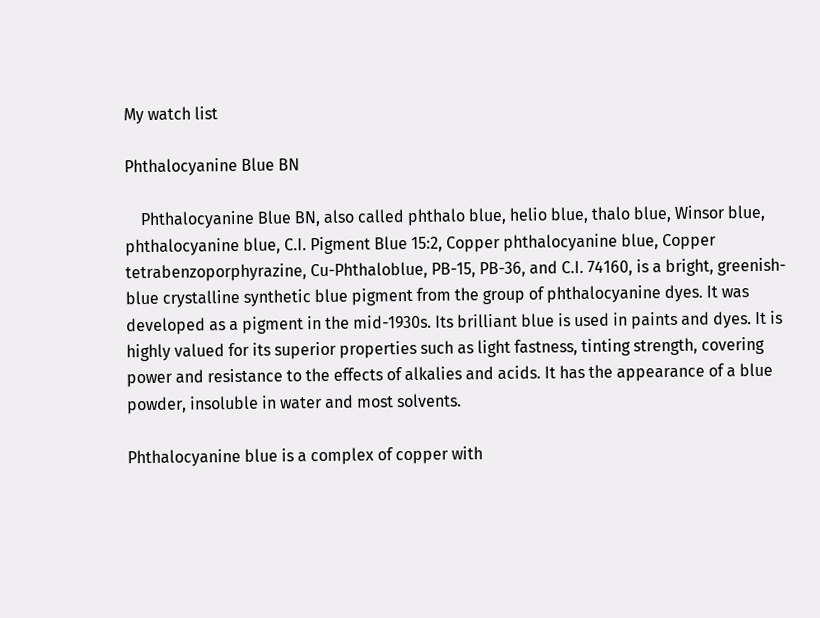My watch list

Phthalocyanine Blue BN

    Phthalocyanine Blue BN, also called phthalo blue, helio blue, thalo blue, Winsor blue, phthalocyanine blue, C.I. Pigment Blue 15:2, Copper phthalocyanine blue, Copper tetrabenzoporphyrazine, Cu-Phthaloblue, PB-15, PB-36, and C.I. 74160, is a bright, greenish-blue crystalline synthetic blue pigment from the group of phthalocyanine dyes. It was developed as a pigment in the mid-1930s. Its brilliant blue is used in paints and dyes. It is highly valued for its superior properties such as light fastness, tinting strength, covering power and resistance to the effects of alkalies and acids. It has the appearance of a blue powder, insoluble in water and most solvents.

Phthalocyanine blue is a complex of copper with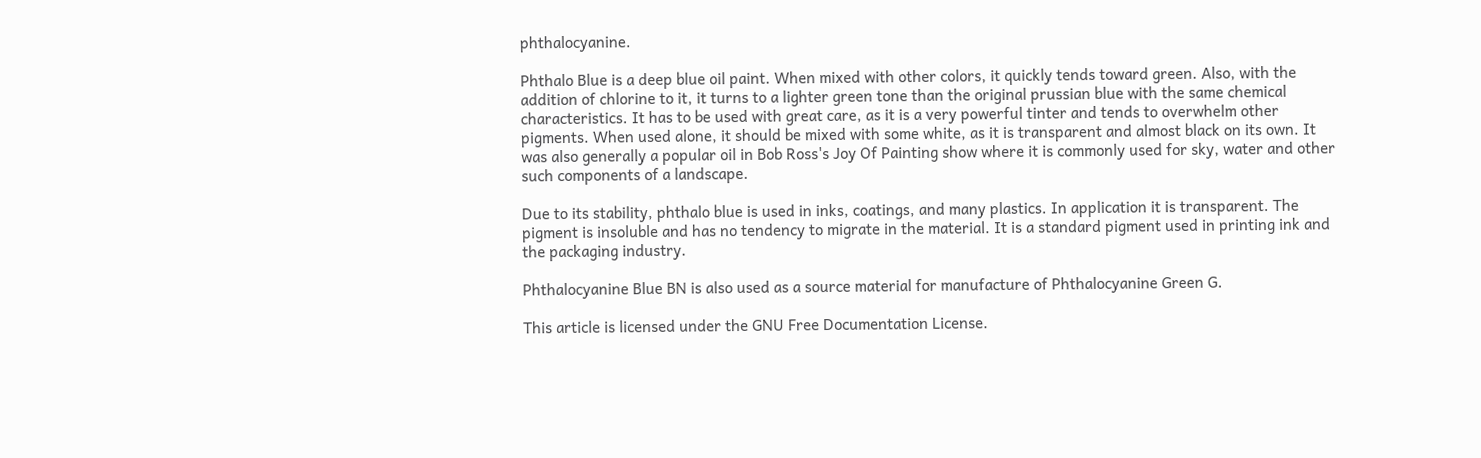phthalocyanine.

Phthalo Blue is a deep blue oil paint. When mixed with other colors, it quickly tends toward green. Also, with the addition of chlorine to it, it turns to a lighter green tone than the original prussian blue with the same chemical characteristics. It has to be used with great care, as it is a very powerful tinter and tends to overwhelm other pigments. When used alone, it should be mixed with some white, as it is transparent and almost black on its own. It was also generally a popular oil in Bob Ross's Joy Of Painting show where it is commonly used for sky, water and other such components of a landscape.

Due to its stability, phthalo blue is used in inks, coatings, and many plastics. In application it is transparent. The pigment is insoluble and has no tendency to migrate in the material. It is a standard pigment used in printing ink and the packaging industry.

Phthalocyanine Blue BN is also used as a source material for manufacture of Phthalocyanine Green G.

This article is licensed under the GNU Free Documentation License.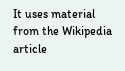It uses material from the Wikipedia article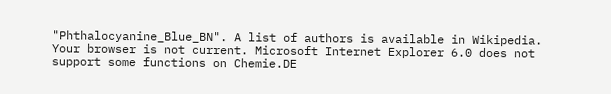"Phthalocyanine_Blue_BN". A list of authors is available in Wikipedia.
Your browser is not current. Microsoft Internet Explorer 6.0 does not support some functions on Chemie.DE